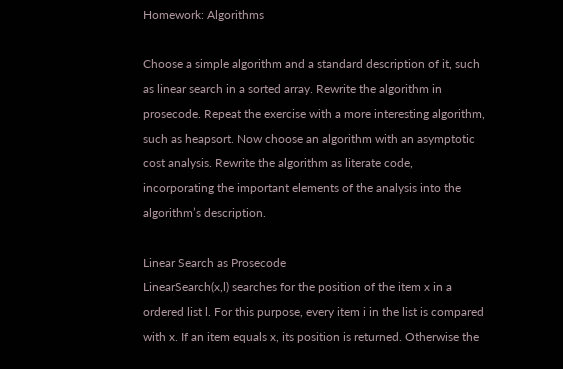Homework: Algorithms

Choose a simple algorithm and a standard description of it, such as linear search in a sorted array. Rewrite the algorithm in prosecode. Repeat the exercise with a more interesting algorithm, such as heapsort. Now choose an algorithm with an asymptotic cost analysis. Rewrite the algorithm as literate code, incorporating the important elements of the analysis into the algorithm’s description.

Linear Search as Prosecode
LinearSearch(x,l) searches for the position of the item x in a ordered list l. For this purpose, every item i in the list is compared with x. If an item equals x, its position is returned. Otherwise the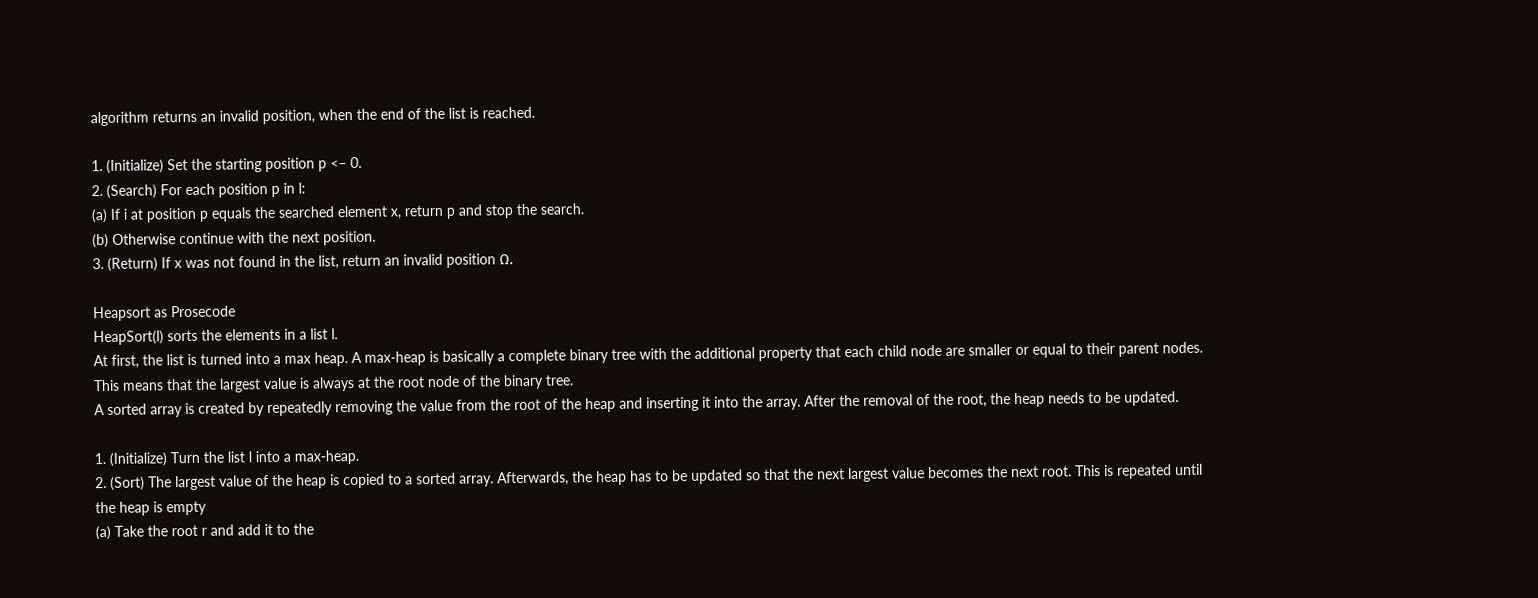algorithm returns an invalid position, when the end of the list is reached.

1. (Initialize) Set the starting position p <– 0.
2. (Search) For each position p in l:
(a) If i at position p equals the searched element x, return p and stop the search.
(b) Otherwise continue with the next position.
3. (Return) If x was not found in the list, return an invalid position Ω.

Heapsort as Prosecode
HeapSort(l) sorts the elements in a list l.
At first, the list is turned into a max heap. A max-heap is basically a complete binary tree with the additional property that each child node are smaller or equal to their parent nodes. This means that the largest value is always at the root node of the binary tree.
A sorted array is created by repeatedly removing the value from the root of the heap and inserting it into the array. After the removal of the root, the heap needs to be updated.

1. (Initialize) Turn the list l into a max-heap.
2. (Sort) The largest value of the heap is copied to a sorted array. Afterwards, the heap has to be updated so that the next largest value becomes the next root. This is repeated until the heap is empty
(a) Take the root r and add it to the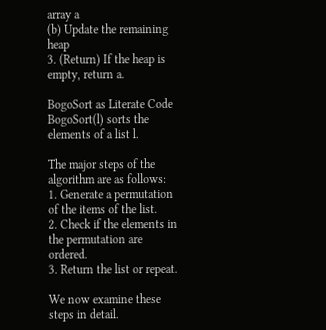array a
(b) Update the remaining heap
3. (Return) If the heap is empty, return a.

BogoSort as Literate Code
BogoSort(l) sorts the elements of a list l.

The major steps of the algorithm are as follows:
1. Generate a permutation of the items of the list.
2. Check if the elements in the permutation are ordered.
3. Return the list or repeat.

We now examine these steps in detail.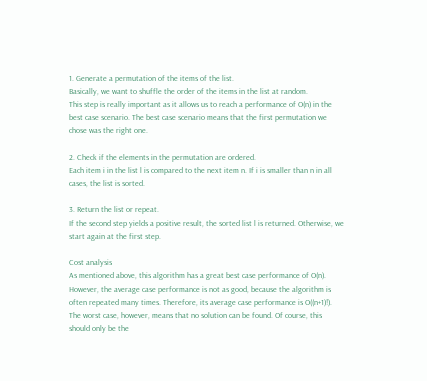1. Generate a permutation of the items of the list.
Basically, we want to shuffle the order of the items in the list at random.
This step is really important as it allows us to reach a performance of O(n) in the best case scenario. The best case scenario means that the first permutation we chose was the right one.

2. Check if the elements in the permutation are ordered.
Each item i in the list l is compared to the next item n. If i is smaller than n in all cases, the list is sorted.

3. Return the list or repeat.
If the second step yields a positive result, the sorted list l is returned. Otherwise, we start again at the first step.

Cost analysis
As mentioned above, this algorithm has a great best case performance of O(n). However, the average case performance is not as good, because the algorithm is often repeated many times. Therefore, its average case performance is O((n+1)!). The worst case, however, means that no solution can be found. Of course, this should only be the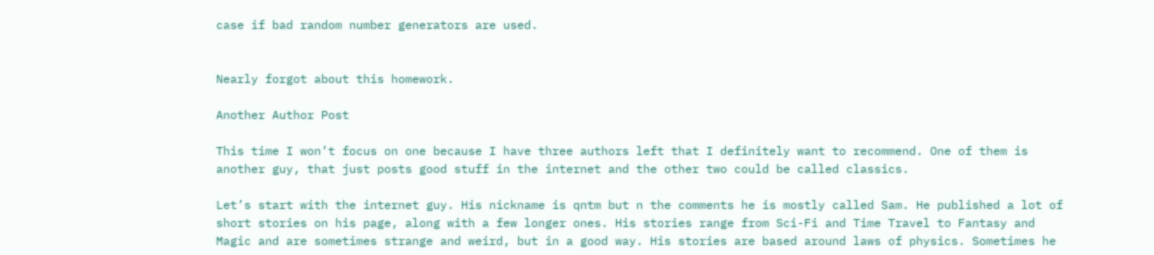case if bad random number generators are used.


Nearly forgot about this homework.

Another Author Post

This time I won’t focus on one because I have three authors left that I definitely want to recommend. One of them is another guy, that just posts good stuff in the internet and the other two could be called classics.

Let’s start with the internet guy. His nickname is qntm but n the comments he is mostly called Sam. He published a lot of short stories on his page, along with a few longer ones. His stories range from Sci-Fi and Time Travel to Fantasy and Magic and are sometimes strange and weird, but in a good way. His stories are based around laws of physics. Sometimes he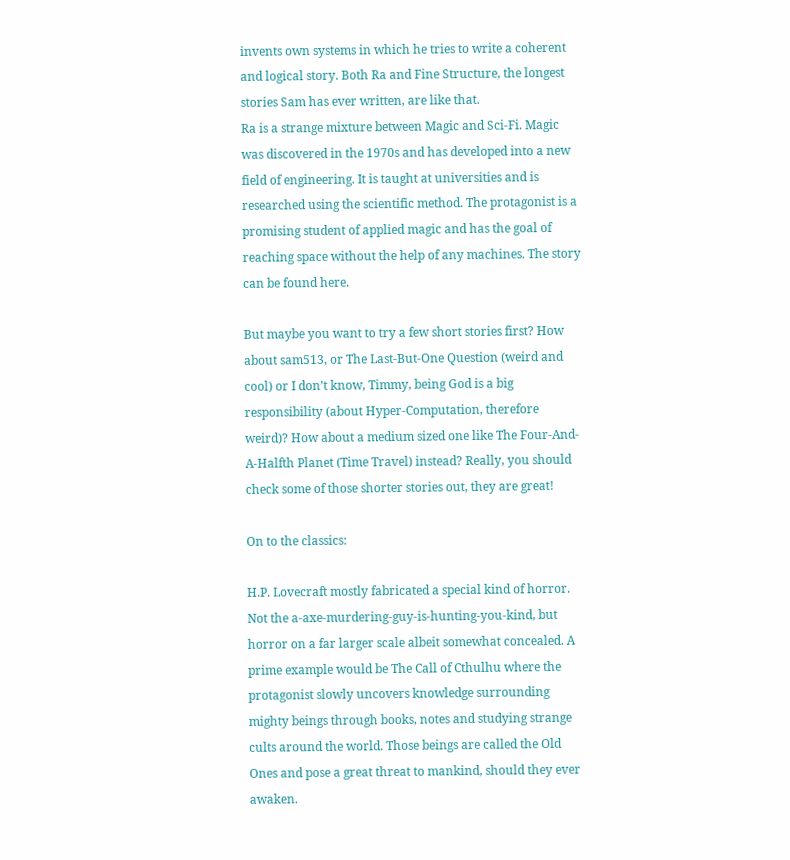invents own systems in which he tries to write a coherent and logical story. Both Ra and Fine Structure, the longest stories Sam has ever written, are like that.
Ra is a strange mixture between Magic and Sci-Fi. Magic was discovered in the 1970s and has developed into a new field of engineering. It is taught at universities and is researched using the scientific method. The protagonist is a promising student of applied magic and has the goal of reaching space without the help of any machines. The story can be found here.

But maybe you want to try a few short stories first? How about sam513, or The Last-But-One Question (weird and cool) or I don’t know, Timmy, being God is a big responsibility (about Hyper-Computation, therefore weird)? How about a medium sized one like The Four-And-A-Halfth Planet (Time Travel) instead? Really, you should check some of those shorter stories out, they are great!

On to the classics:

H.P. Lovecraft mostly fabricated a special kind of horror. Not the a-axe-murdering-guy-is-hunting-you-kind, but horror on a far larger scale albeit somewhat concealed. A prime example would be The Call of Cthulhu where the protagonist slowly uncovers knowledge surrounding mighty beings through books, notes and studying strange cults around the world. Those beings are called the Old Ones and pose a great threat to mankind, should they ever awaken.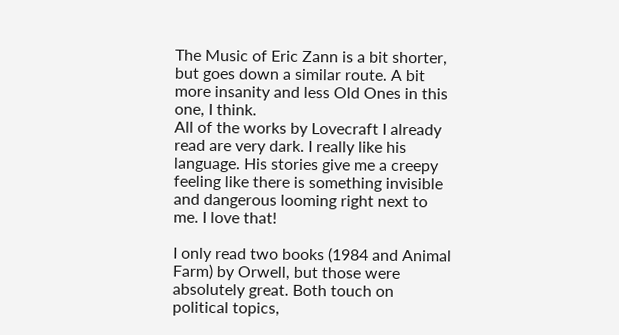The Music of Eric Zann is a bit shorter, but goes down a similar route. A bit more insanity and less Old Ones in this one, I think.
All of the works by Lovecraft I already read are very dark. I really like his language. His stories give me a creepy feeling like there is something invisible and dangerous looming right next to me. I love that!

I only read two books (1984 and Animal Farm) by Orwell, but those were absolutely great. Both touch on political topics,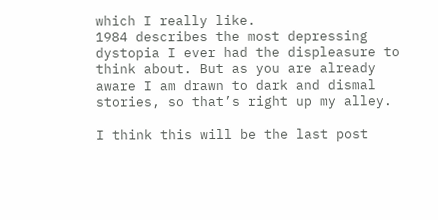which I really like.
1984 describes the most depressing dystopia I ever had the displeasure to think about. But as you are already aware I am drawn to dark and dismal stories, so that’s right up my alley.

I think this will be the last post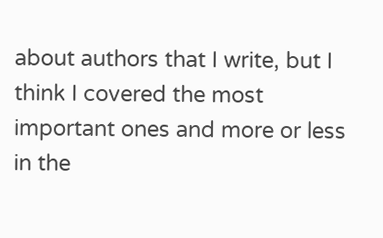about authors that I write, but I think I covered the most important ones and more or less in the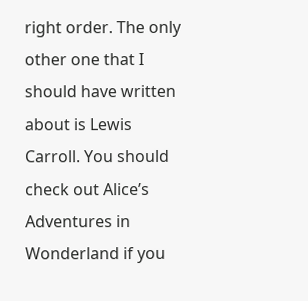right order. The only other one that I should have written about is Lewis Carroll. You should check out Alice’s Adventures in Wonderland if you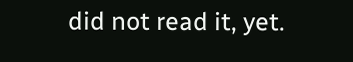did not read it, yet.